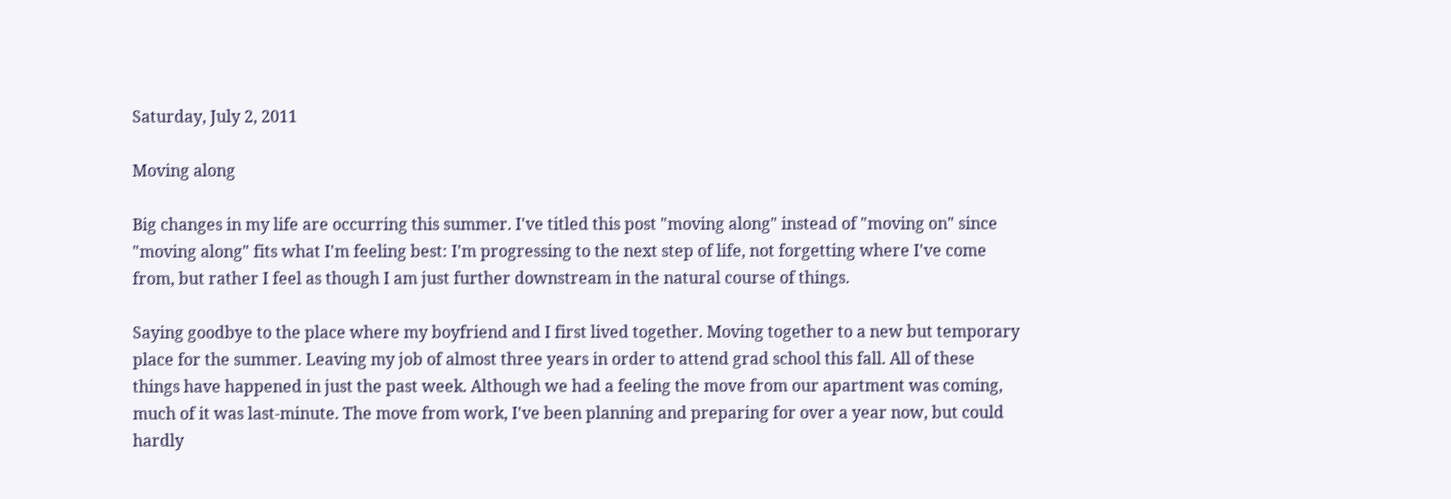Saturday, July 2, 2011

Moving along

Big changes in my life are occurring this summer. I've titled this post "moving along" instead of "moving on" since "moving along" fits what I'm feeling best: I'm progressing to the next step of life, not forgetting where I've come from, but rather I feel as though I am just further downstream in the natural course of things.

Saying goodbye to the place where my boyfriend and I first lived together. Moving together to a new but temporary place for the summer. Leaving my job of almost three years in order to attend grad school this fall. All of these things have happened in just the past week. Although we had a feeling the move from our apartment was coming, much of it was last-minute. The move from work, I've been planning and preparing for over a year now, but could hardly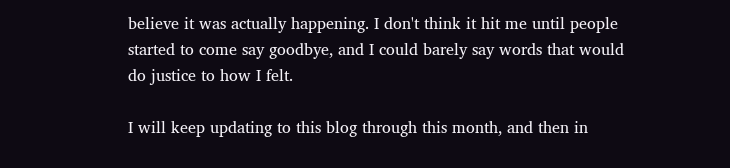believe it was actually happening. I don't think it hit me until people started to come say goodbye, and I could barely say words that would do justice to how I felt.

I will keep updating to this blog through this month, and then in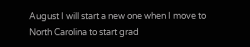August I will start a new one when I move to North Carolina to start grad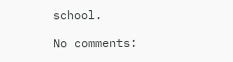school.

No comments: